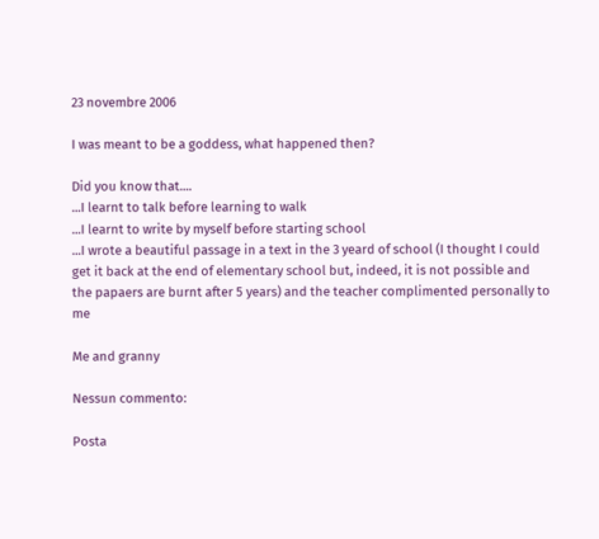23 novembre 2006

I was meant to be a goddess, what happened then?

Did you know that....
...I learnt to talk before learning to walk
...I learnt to write by myself before starting school
...I wrote a beautiful passage in a text in the 3 yeard of school (I thought I could get it back at the end of elementary school but, indeed, it is not possible and the papaers are burnt after 5 years) and the teacher complimented personally to me

Me and granny

Nessun commento:

Posta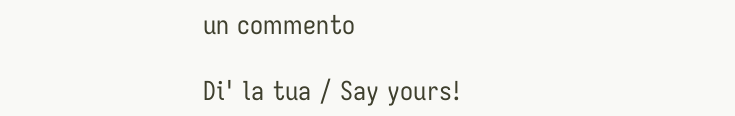un commento

Di' la tua / Say yours!